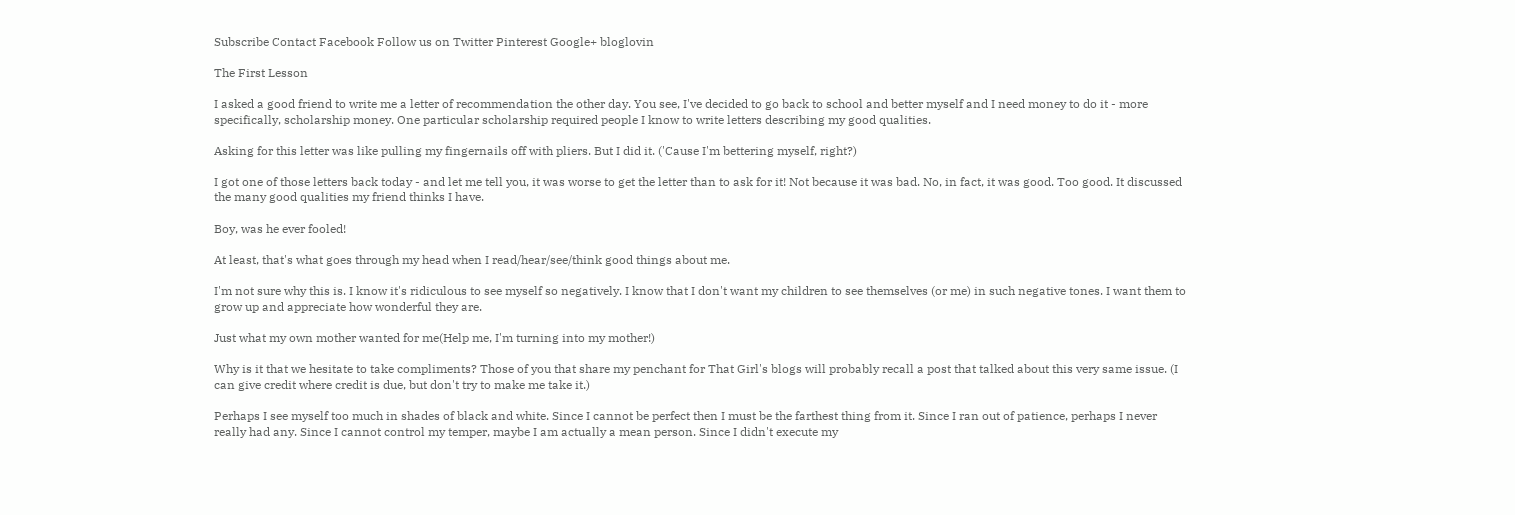Subscribe Contact Facebook Follow us on Twitter Pinterest Google+ bloglovin

The First Lesson

I asked a good friend to write me a letter of recommendation the other day. You see, I've decided to go back to school and better myself and I need money to do it - more specifically, scholarship money. One particular scholarship required people I know to write letters describing my good qualities.

Asking for this letter was like pulling my fingernails off with pliers. But I did it. ('Cause I'm bettering myself, right?)

I got one of those letters back today - and let me tell you, it was worse to get the letter than to ask for it! Not because it was bad. No, in fact, it was good. Too good. It discussed the many good qualities my friend thinks I have.

Boy, was he ever fooled!

At least, that's what goes through my head when I read/hear/see/think good things about me.

I'm not sure why this is. I know it's ridiculous to see myself so negatively. I know that I don't want my children to see themselves (or me) in such negative tones. I want them to grow up and appreciate how wonderful they are.

Just what my own mother wanted for me(Help me, I'm turning into my mother!)

Why is it that we hesitate to take compliments? Those of you that share my penchant for That Girl's blogs will probably recall a post that talked about this very same issue. (I can give credit where credit is due, but don't try to make me take it.)

Perhaps I see myself too much in shades of black and white. Since I cannot be perfect then I must be the farthest thing from it. Since I ran out of patience, perhaps I never really had any. Since I cannot control my temper, maybe I am actually a mean person. Since I didn't execute my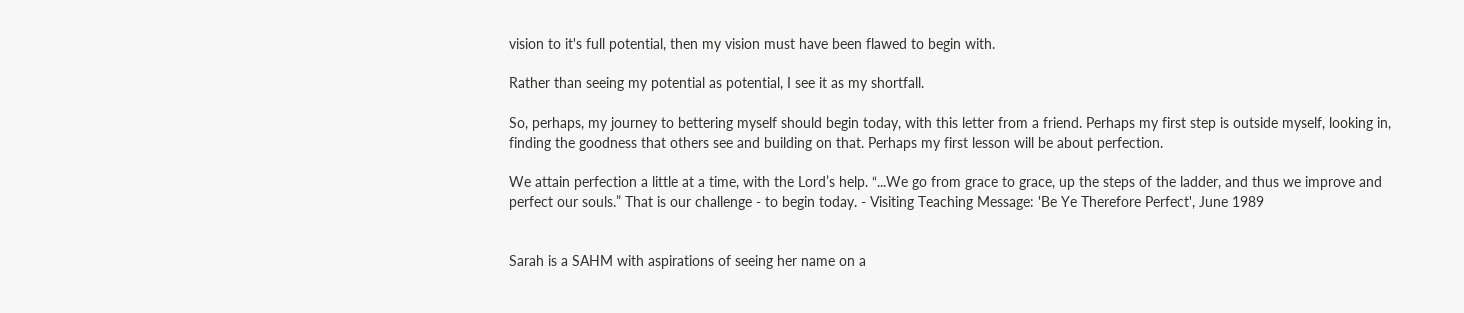vision to it's full potential, then my vision must have been flawed to begin with.

Rather than seeing my potential as potential, I see it as my shortfall.

So, perhaps, my journey to bettering myself should begin today, with this letter from a friend. Perhaps my first step is outside myself, looking in, finding the goodness that others see and building on that. Perhaps my first lesson will be about perfection.

We attain perfection a little at a time, with the Lord’s help. “...We go from grace to grace, up the steps of the ladder, and thus we improve and perfect our souls.” That is our challenge - to begin today. - Visiting Teaching Message: 'Be Ye Therefore Perfect', June 1989


Sarah is a SAHM with aspirations of seeing her name on a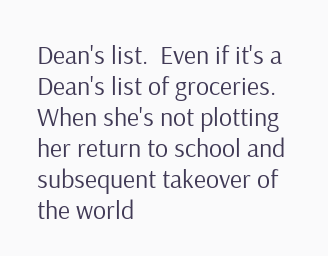Dean's list.  Even if it's a Dean's list of groceries.  When she's not plotting her return to school and subsequent takeover of the world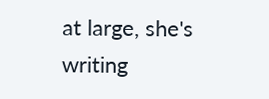at large, she's writing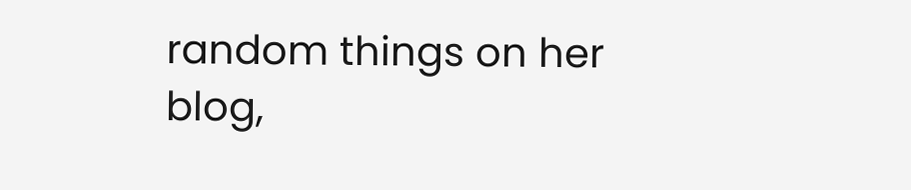random things on her blog,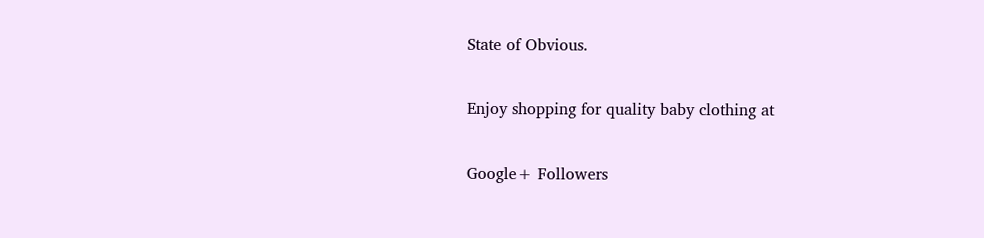State of Obvious.

Enjoy shopping for quality baby clothing at

Google+ Followers